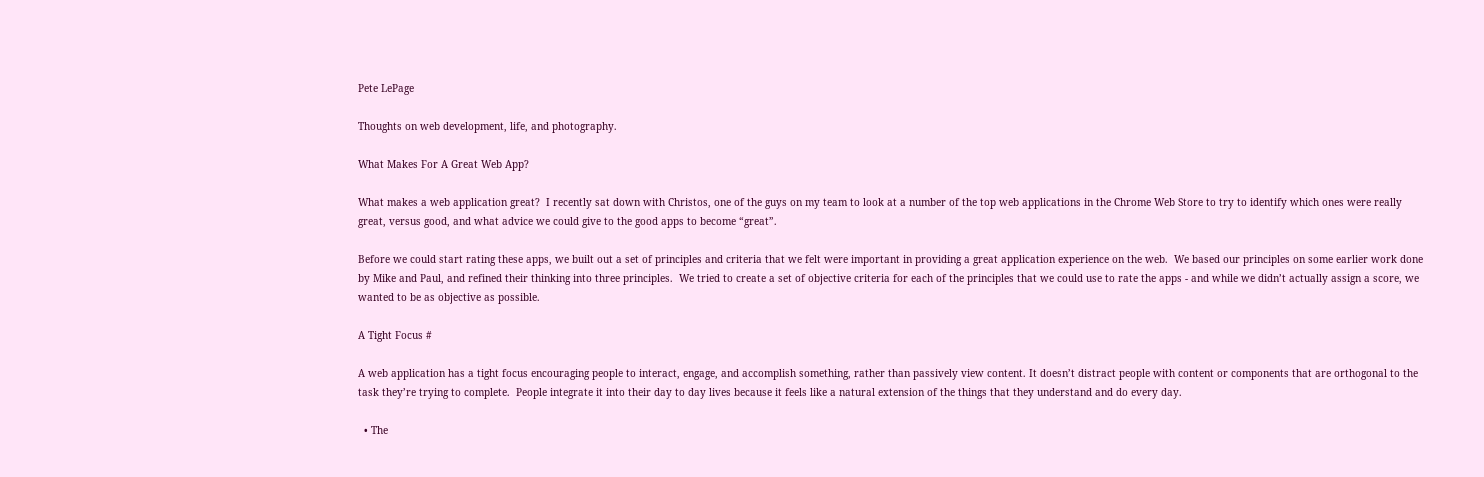Pete LePage

Thoughts on web development, life, and photography.

What Makes For A Great Web App?

What makes a web application great?  I recently sat down with Christos, one of the guys on my team to look at a number of the top web applications in the Chrome Web Store to try to identify which ones were really great, versus good, and what advice we could give to the good apps to become “great”.

Before we could start rating these apps, we built out a set of principles and criteria that we felt were important in providing a great application experience on the web.  We based our principles on some earlier work done by Mike and Paul, and refined their thinking into three principles.  We tried to create a set of objective criteria for each of the principles that we could use to rate the apps - and while we didn’t actually assign a score, we wanted to be as objective as possible.

A Tight Focus #

A web application has a tight focus encouraging people to interact, engage, and accomplish something, rather than passively view content. It doesn’t distract people with content or components that are orthogonal to the task they’re trying to complete.  People integrate it into their day to day lives because it feels like a natural extension of the things that they understand and do every day.

  • The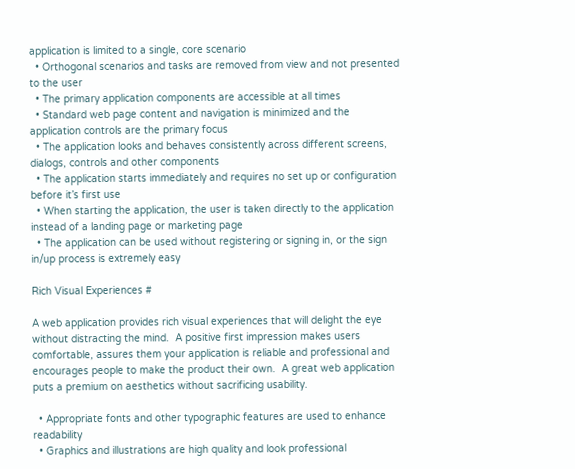application is limited to a single, core scenario
  • Orthogonal scenarios and tasks are removed from view and not presented to the user
  • The primary application components are accessible at all times
  • Standard web page content and navigation is minimized and the application controls are the primary focus
  • The application looks and behaves consistently across different screens, dialogs, controls and other components
  • The application starts immediately and requires no set up or configuration before it’s first use
  • When starting the application, the user is taken directly to the application instead of a landing page or marketing page
  • The application can be used without registering or signing in, or the sign in/up process is extremely easy

Rich Visual Experiences #

A web application provides rich visual experiences that will delight the eye without distracting the mind.  A positive first impression makes users comfortable, assures them your application is reliable and professional and encourages people to make the product their own.  A great web application puts a premium on aesthetics without sacrificing usability.

  • Appropriate fonts and other typographic features are used to enhance readability
  • Graphics and illustrations are high quality and look professional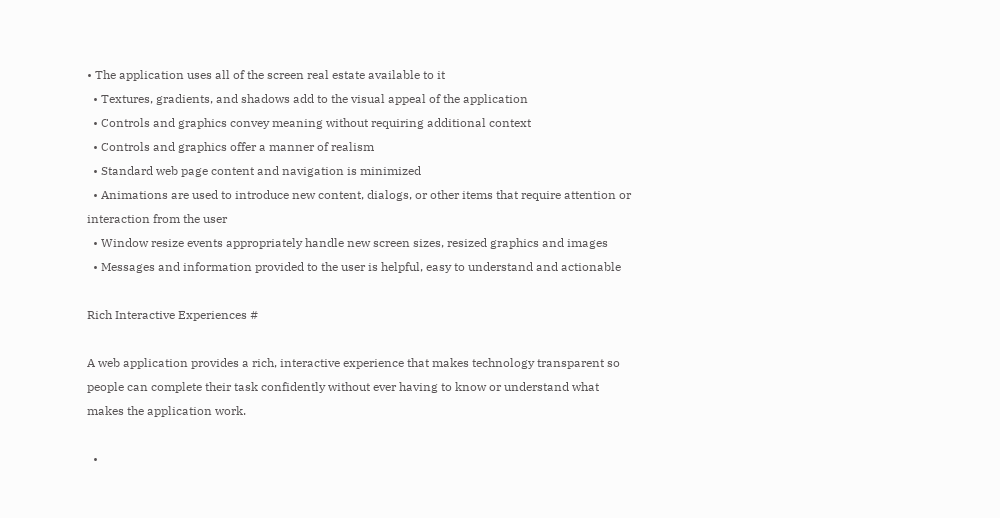• The application uses all of the screen real estate available to it
  • Textures, gradients, and shadows add to the visual appeal of the application
  • Controls and graphics convey meaning without requiring additional context
  • Controls and graphics offer a manner of realism
  • Standard web page content and navigation is minimized
  • Animations are used to introduce new content, dialogs, or other items that require attention or interaction from the user
  • Window resize events appropriately handle new screen sizes, resized graphics and images
  • Messages and information provided to the user is helpful, easy to understand and actionable

Rich Interactive Experiences #

A web application provides a rich, interactive experience that makes technology transparent so people can complete their task confidently without ever having to know or understand what makes the application work.

  •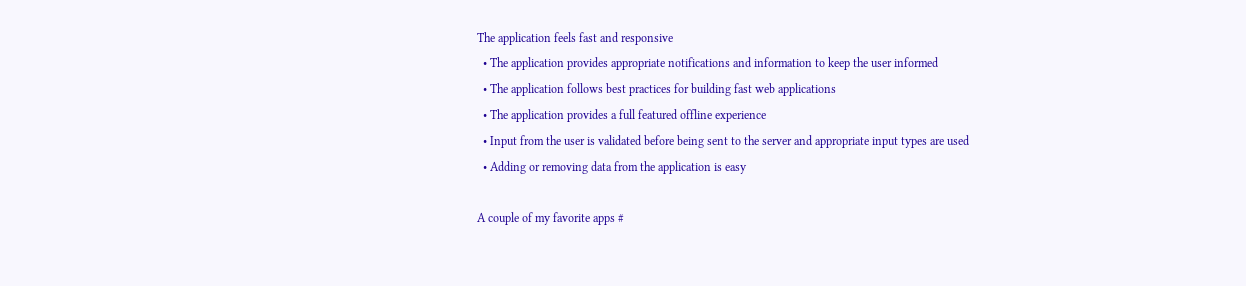The application feels fast and responsive
  • The application provides appropriate notifications and information to keep the user informed
  • The application follows best practices for building fast web applications
  • The application provides a full featured offline experience
  • Input from the user is validated before being sent to the server and appropriate input types are used
  • Adding or removing data from the application is easy

A couple of my favorite apps #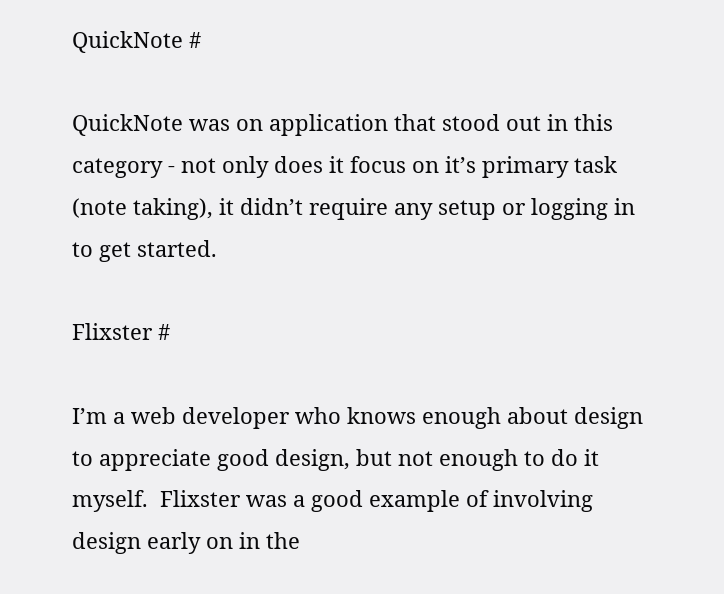QuickNote #

QuickNote was on application that stood out in this category - not only does it focus on it’s primary task (note taking), it didn’t require any setup or logging in to get started.

Flixster #

I’m a web developer who knows enough about design to appreciate good design, but not enough to do it myself.  Flixster was a good example of involving design early on in the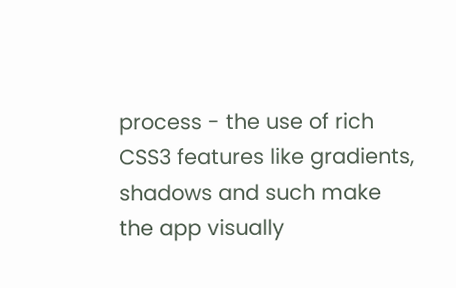process - the use of rich CSS3 features like gradients, shadows and such make the app visually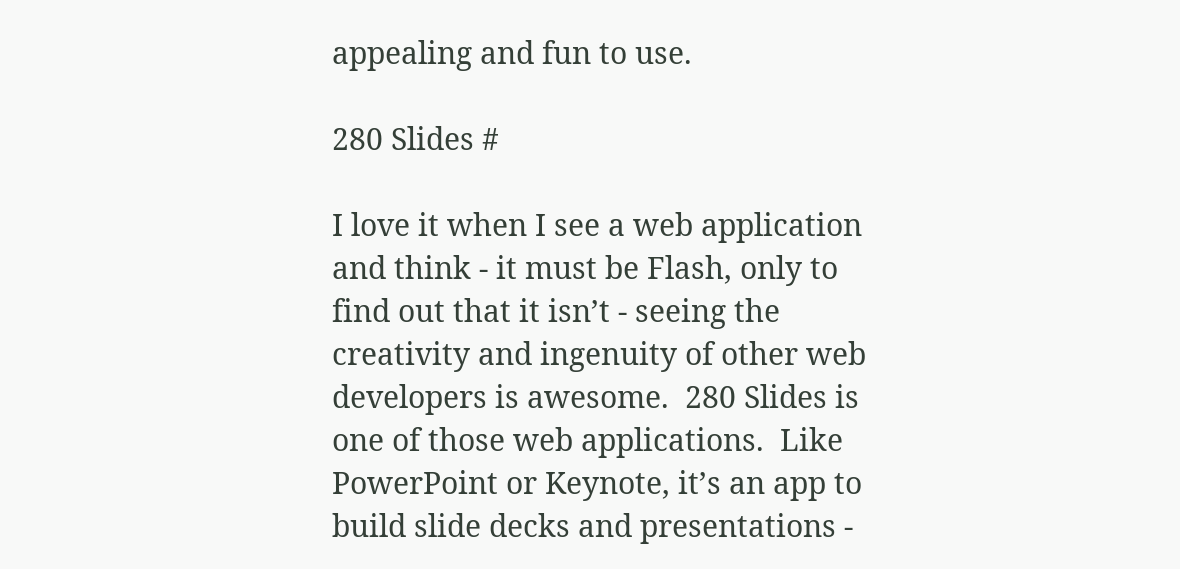appealing and fun to use.

280 Slides #

I love it when I see a web application and think - it must be Flash, only to find out that it isn’t - seeing the creativity and ingenuity of other web developers is awesome.  280 Slides is one of those web applications.  Like PowerPoint or Keynote, it’s an app to build slide decks and presentations -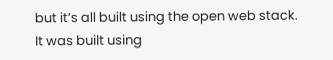but it’s all built using the open web stack.  It was built using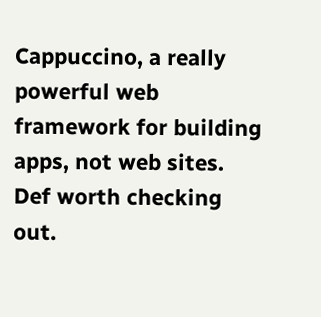Cappuccino, a really powerful web framework for building apps, not web sites.  Def worth checking out.